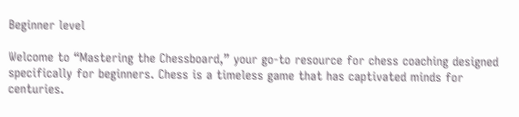Beginner level

Welcome to “Mastering the Chessboard,” your go-to resource for chess coaching designed specifically for beginners. Chess is a timeless game that has captivated minds for centuries.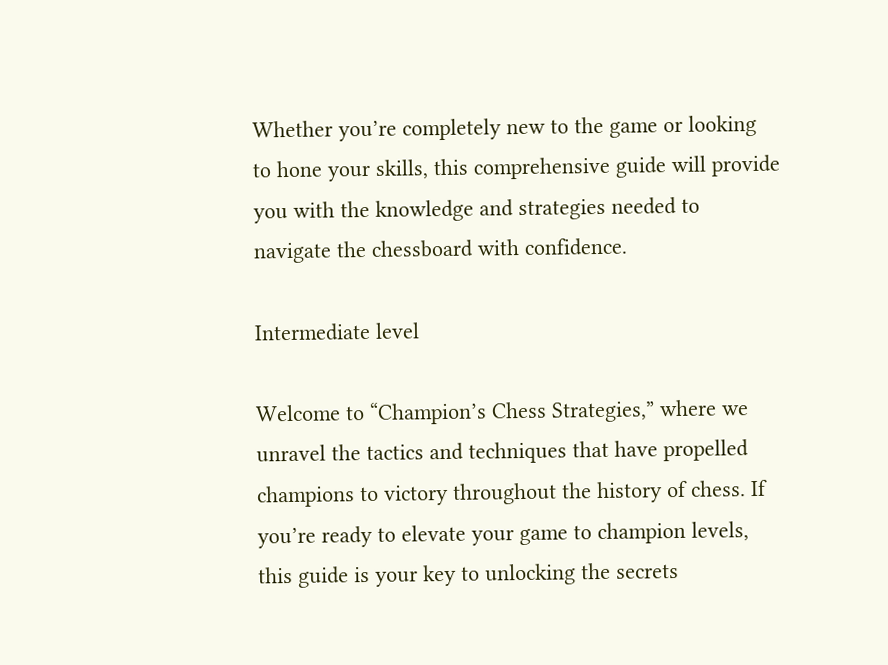Whether you’re completely new to the game or looking to hone your skills, this comprehensive guide will provide you with the knowledge and strategies needed to navigate the chessboard with confidence.

Intermediate level

Welcome to “Champion’s Chess Strategies,” where we unravel the tactics and techniques that have propelled champions to victory throughout the history of chess. If you’re ready to elevate your game to champion levels, this guide is your key to unlocking the secrets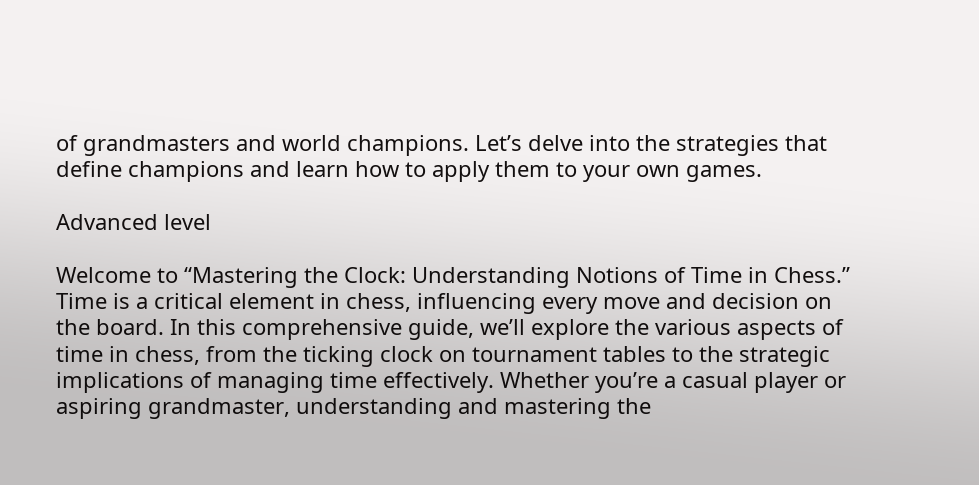of grandmasters and world champions. Let’s delve into the strategies that define champions and learn how to apply them to your own games.

Advanced level

Welcome to “Mastering the Clock: Understanding Notions of Time in Chess.” Time is a critical element in chess, influencing every move and decision on the board. In this comprehensive guide, we’ll explore the various aspects of time in chess, from the ticking clock on tournament tables to the strategic implications of managing time effectively. Whether you’re a casual player or aspiring grandmaster, understanding and mastering the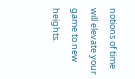notions of time will elevate your game to new heights.